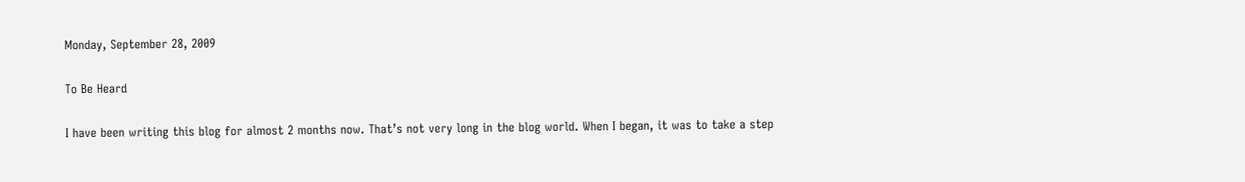Monday, September 28, 2009

To Be Heard

I have been writing this blog for almost 2 months now. That’s not very long in the blog world. When I began, it was to take a step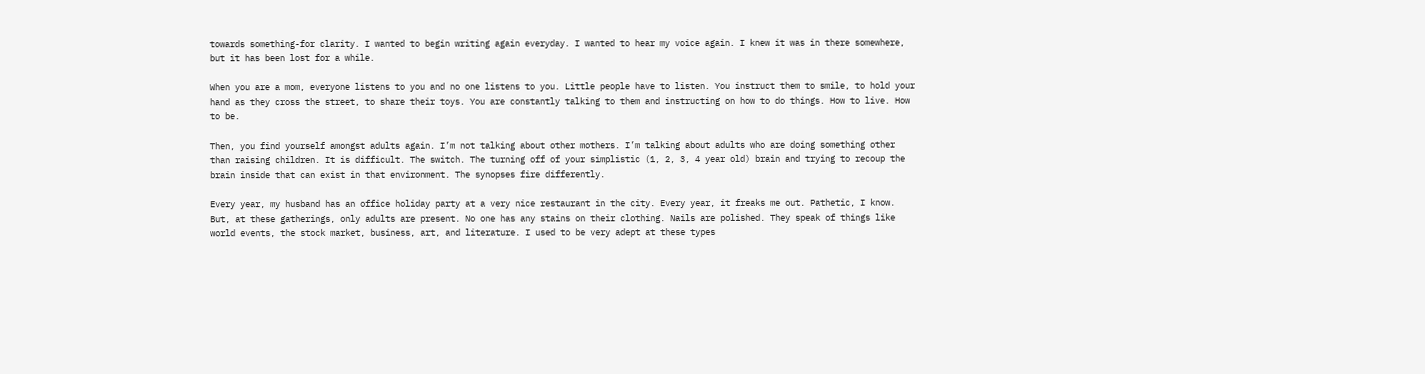towards something-for clarity. I wanted to begin writing again everyday. I wanted to hear my voice again. I knew it was in there somewhere, but it has been lost for a while.

When you are a mom, everyone listens to you and no one listens to you. Little people have to listen. You instruct them to smile, to hold your hand as they cross the street, to share their toys. You are constantly talking to them and instructing on how to do things. How to live. How to be.

Then, you find yourself amongst adults again. I’m not talking about other mothers. I’m talking about adults who are doing something other than raising children. It is difficult. The switch. The turning off of your simplistic (1, 2, 3, 4 year old) brain and trying to recoup the brain inside that can exist in that environment. The synopses fire differently.

Every year, my husband has an office holiday party at a very nice restaurant in the city. Every year, it freaks me out. Pathetic, I know. But, at these gatherings, only adults are present. No one has any stains on their clothing. Nails are polished. They speak of things like world events, the stock market, business, art, and literature. I used to be very adept at these types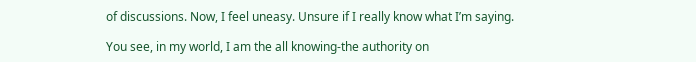of discussions. Now, I feel uneasy. Unsure if I really know what I’m saying.

You see, in my world, I am the all knowing-the authority on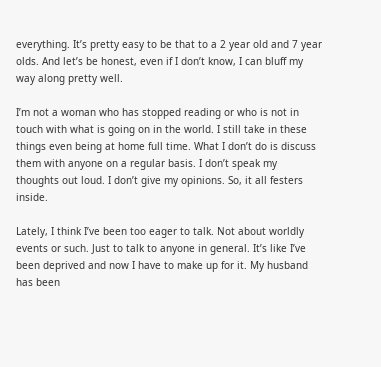everything. It’s pretty easy to be that to a 2 year old and 7 year olds. And let’s be honest, even if I don’t know, I can bluff my way along pretty well.

I’m not a woman who has stopped reading or who is not in touch with what is going on in the world. I still take in these things even being at home full time. What I don’t do is discuss them with anyone on a regular basis. I don’t speak my thoughts out loud. I don’t give my opinions. So, it all festers inside.

Lately, I think I’ve been too eager to talk. Not about worldly events or such. Just to talk to anyone in general. It’s like I’ve been deprived and now I have to make up for it. My husband has been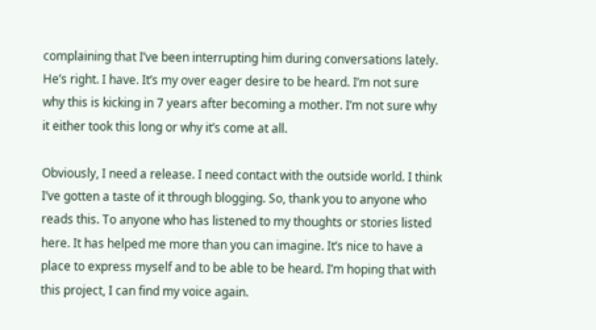complaining that I’ve been interrupting him during conversations lately. He’s right. I have. It’s my over eager desire to be heard. I’m not sure why this is kicking in 7 years after becoming a mother. I’m not sure why it either took this long or why it’s come at all.

Obviously, I need a release. I need contact with the outside world. I think I’ve gotten a taste of it through blogging. So, thank you to anyone who reads this. To anyone who has listened to my thoughts or stories listed here. It has helped me more than you can imagine. It’s nice to have a place to express myself and to be able to be heard. I’m hoping that with this project, I can find my voice again.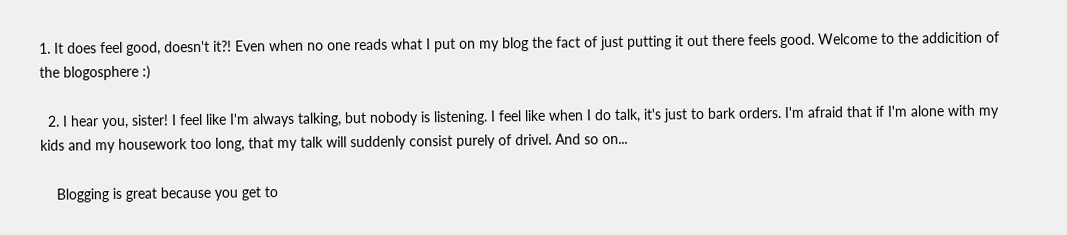1. It does feel good, doesn't it?! Even when no one reads what I put on my blog the fact of just putting it out there feels good. Welcome to the addicition of the blogosphere :)

  2. I hear you, sister! I feel like I'm always talking, but nobody is listening. I feel like when I do talk, it's just to bark orders. I'm afraid that if I'm alone with my kids and my housework too long, that my talk will suddenly consist purely of drivel. And so on...

    Blogging is great because you get to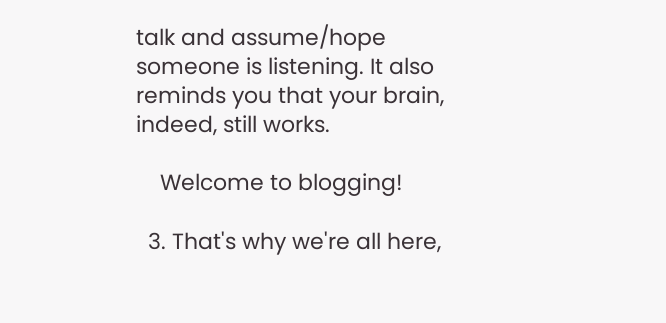talk and assume/hope someone is listening. It also reminds you that your brain, indeed, still works.

    Welcome to blogging!

  3. That's why we're all here,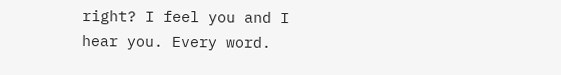right? I feel you and I hear you. Every word.